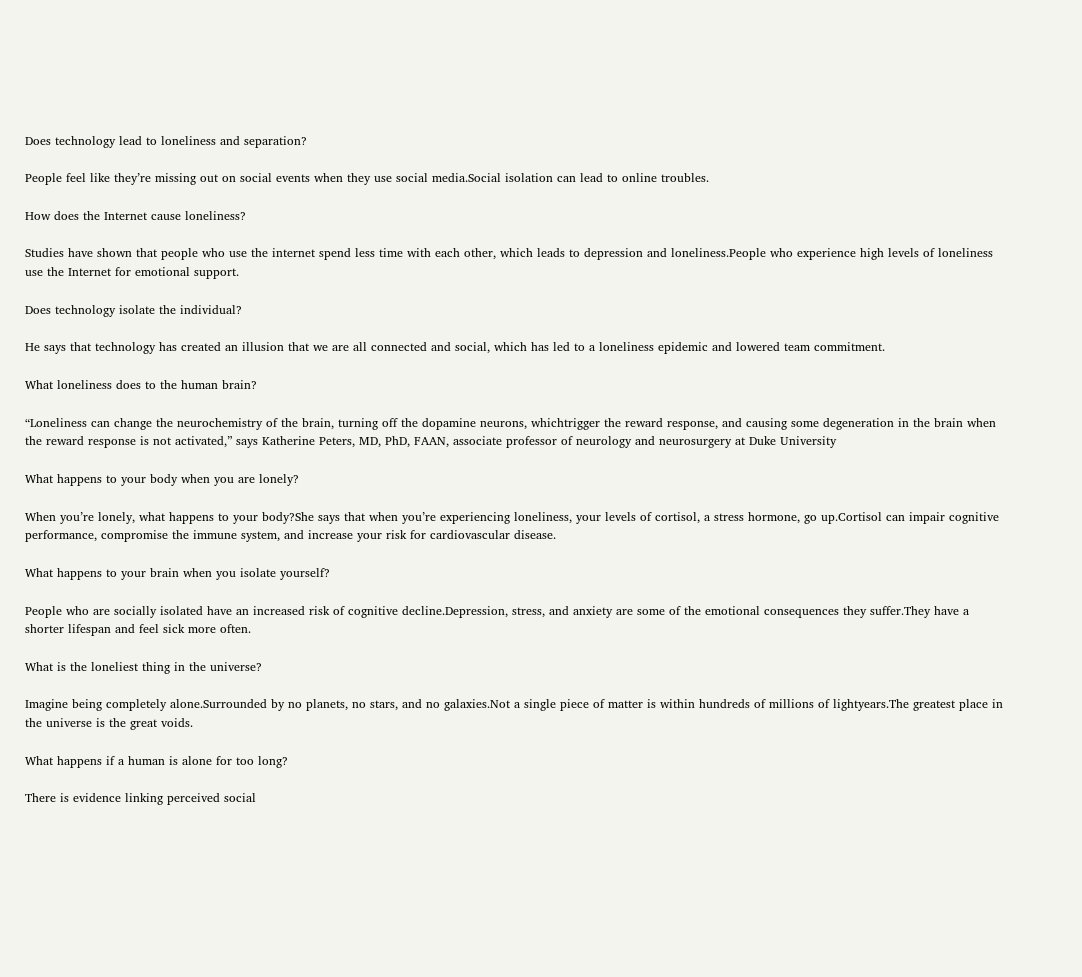Does technology lead to loneliness and separation?

People feel like they’re missing out on social events when they use social media.Social isolation can lead to online troubles.

How does the Internet cause loneliness?

Studies have shown that people who use the internet spend less time with each other, which leads to depression and loneliness.People who experience high levels of loneliness use the Internet for emotional support.

Does technology isolate the individual?

He says that technology has created an illusion that we are all connected and social, which has led to a loneliness epidemic and lowered team commitment.

What loneliness does to the human brain?

“Loneliness can change the neurochemistry of the brain, turning off the dopamine neurons, whichtrigger the reward response, and causing some degeneration in the brain when the reward response is not activated,” says Katherine Peters, MD, PhD, FAAN, associate professor of neurology and neurosurgery at Duke University

What happens to your body when you are lonely?

When you’re lonely, what happens to your body?She says that when you’re experiencing loneliness, your levels of cortisol, a stress hormone, go up.Cortisol can impair cognitive performance, compromise the immune system, and increase your risk for cardiovascular disease.

What happens to your brain when you isolate yourself?

People who are socially isolated have an increased risk of cognitive decline.Depression, stress, and anxiety are some of the emotional consequences they suffer.They have a shorter lifespan and feel sick more often.

What is the loneliest thing in the universe?

Imagine being completely alone.Surrounded by no planets, no stars, and no galaxies.Not a single piece of matter is within hundreds of millions of lightyears.The greatest place in the universe is the great voids.

What happens if a human is alone for too long?

There is evidence linking perceived social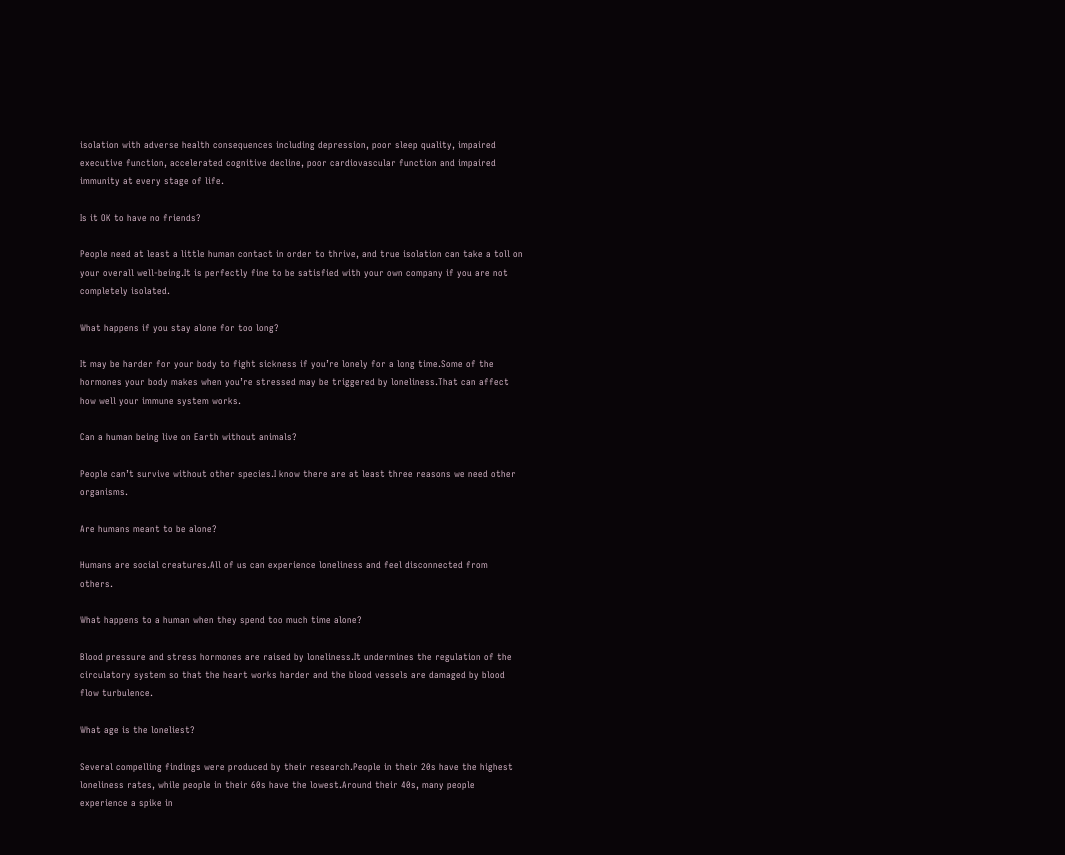isolation with adverse health consequences including depression, poor sleep quality, impaired executive function, accelerated cognitive decline, poor cardiovascular function and impaired immunity at every stage of life.

Is it OK to have no friends?

People need at least a little human contact in order to thrive, and true isolation can take a toll on your overall well-being.It is perfectly fine to be satisfied with your own company if you are not completely isolated.

What happens if you stay alone for too long?

It may be harder for your body to fight sickness if you’re lonely for a long time.Some of the hormones your body makes when you’re stressed may be triggered by loneliness.That can affect how well your immune system works.

Can a human being live on Earth without animals?

People can’t survive without other species.I know there are at least three reasons we need other organisms.

Are humans meant to be alone?

Humans are social creatures.All of us can experience loneliness and feel disconnected from others.

What happens to a human when they spend too much time alone?

Blood pressure and stress hormones are raised by loneliness.It undermines the regulation of the circulatory system so that the heart works harder and the blood vessels are damaged by blood flow turbulence.

What age is the loneliest?

Several compelling findings were produced by their research.People in their 20s have the highest loneliness rates, while people in their 60s have the lowest.Around their 40s, many people experience a spike in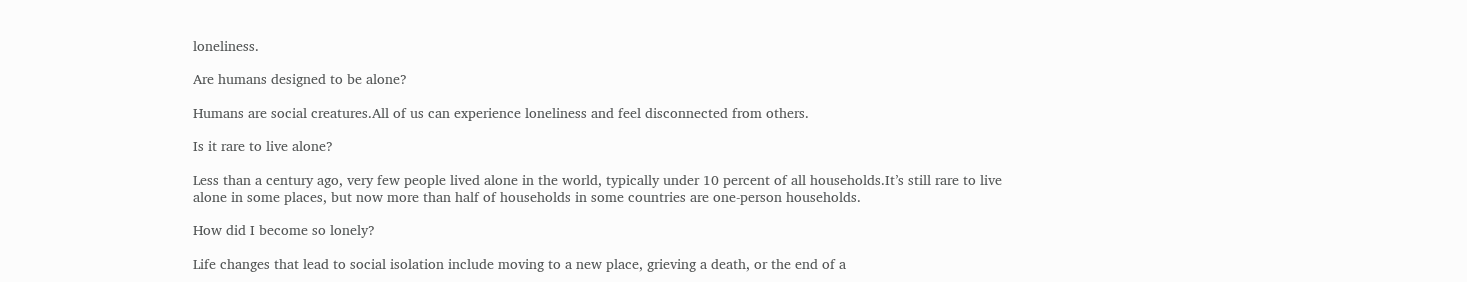loneliness.

Are humans designed to be alone?

Humans are social creatures.All of us can experience loneliness and feel disconnected from others.

Is it rare to live alone?

Less than a century ago, very few people lived alone in the world, typically under 10 percent of all households.It’s still rare to live alone in some places, but now more than half of households in some countries are one-person households.

How did I become so lonely?

Life changes that lead to social isolation include moving to a new place, grieving a death, or the end of a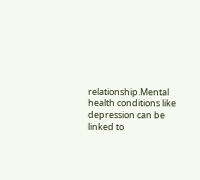relationship.Mental health conditions like depression can be linked to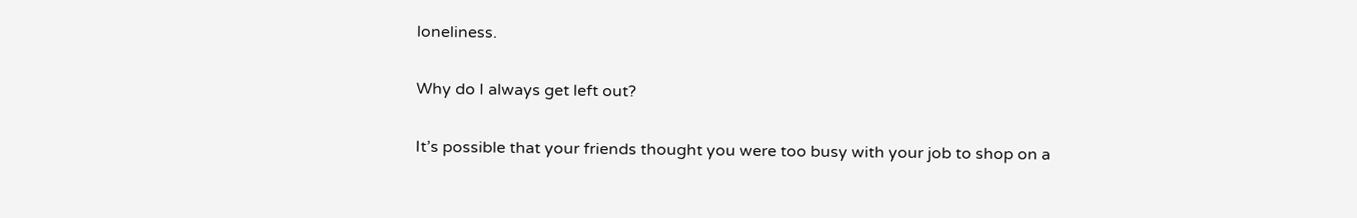loneliness.

Why do I always get left out?

It’s possible that your friends thought you were too busy with your job to shop on a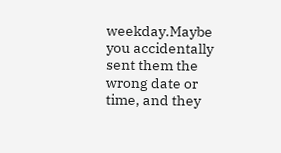weekday.Maybe you accidentally sent them the wrong date or time, and they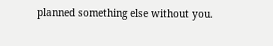planned something else without you.